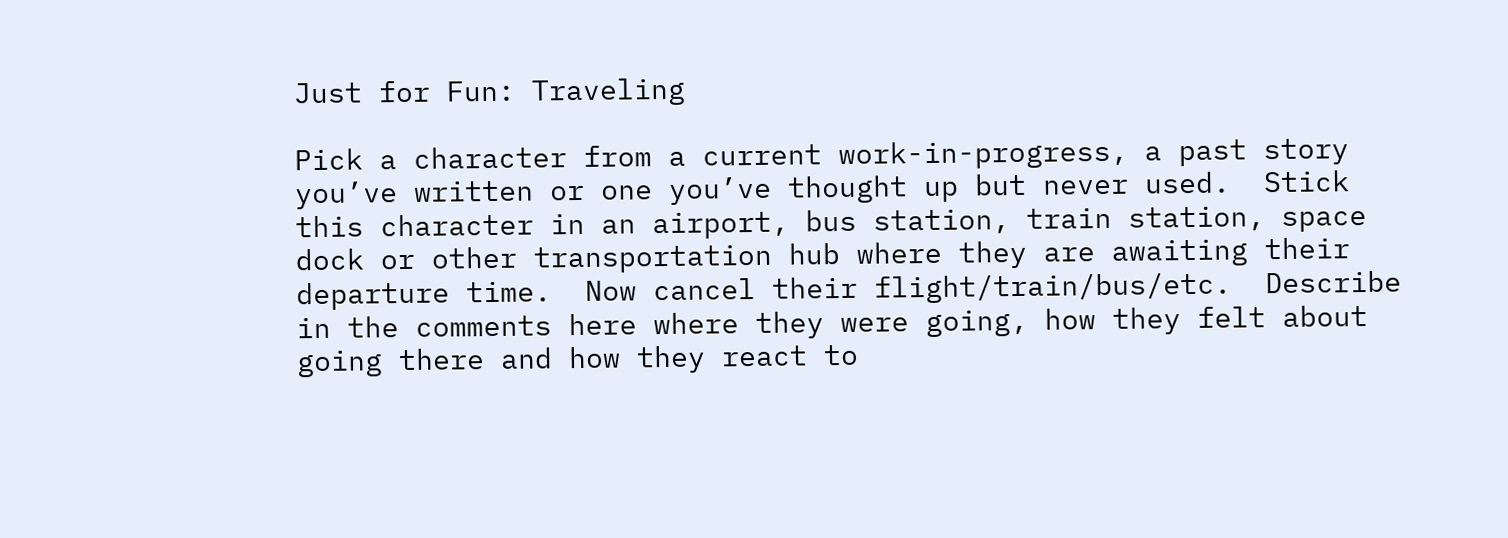Just for Fun: Traveling

Pick a character from a current work-in-progress, a past story you’ve written or one you’ve thought up but never used.  Stick this character in an airport, bus station, train station, space dock or other transportation hub where they are awaiting their departure time.  Now cancel their flight/train/bus/etc.  Describe in the comments here where they were going, how they felt about going there and how they react to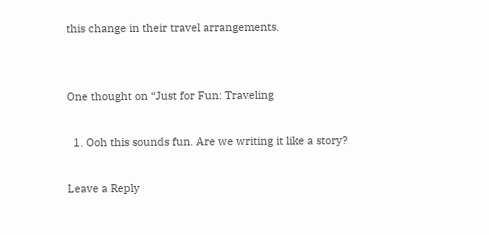this change in their travel arrangements.


One thought on “Just for Fun: Traveling

  1. Ooh this sounds fun. Are we writing it like a story?

Leave a Reply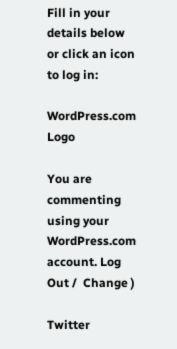Fill in your details below or click an icon to log in:

WordPress.com Logo

You are commenting using your WordPress.com account. Log Out /  Change )

Twitter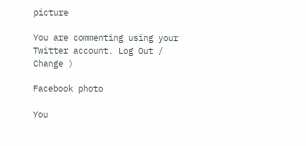picture

You are commenting using your Twitter account. Log Out /  Change )

Facebook photo

You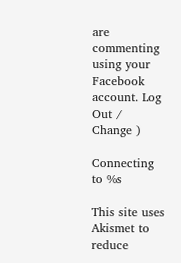are commenting using your Facebook account. Log Out /  Change )

Connecting to %s

This site uses Akismet to reduce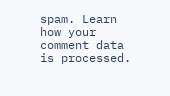spam. Learn how your comment data is processed.